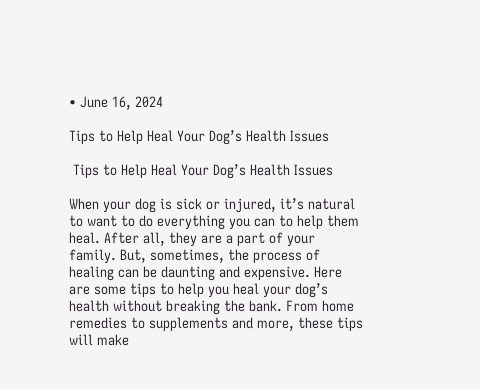• June 16, 2024

Tips to Help Heal Your Dog’s Health Issues

 Tips to Help Heal Your Dog’s Health Issues

When your dog is sick or injured, it’s natural to want to do everything you can to help them heal. After all, they are a part of your family. But, sometimes, the process of healing can be daunting and expensive. Here are some tips to help you heal your dog’s health without breaking the bank. From home remedies to supplements and more, these tips will make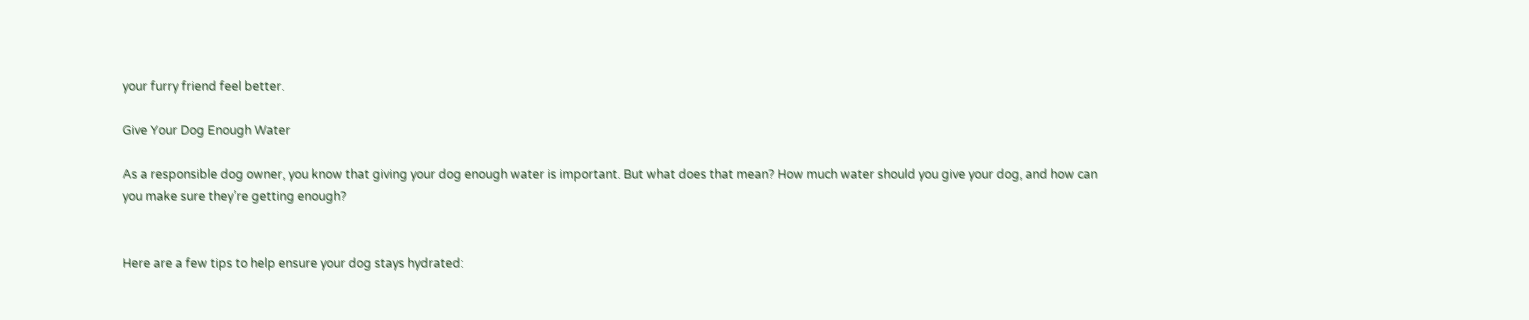your furry friend feel better.

Give Your Dog Enough Water

As a responsible dog owner, you know that giving your dog enough water is important. But what does that mean? How much water should you give your dog, and how can you make sure they’re getting enough?


Here are a few tips to help ensure your dog stays hydrated: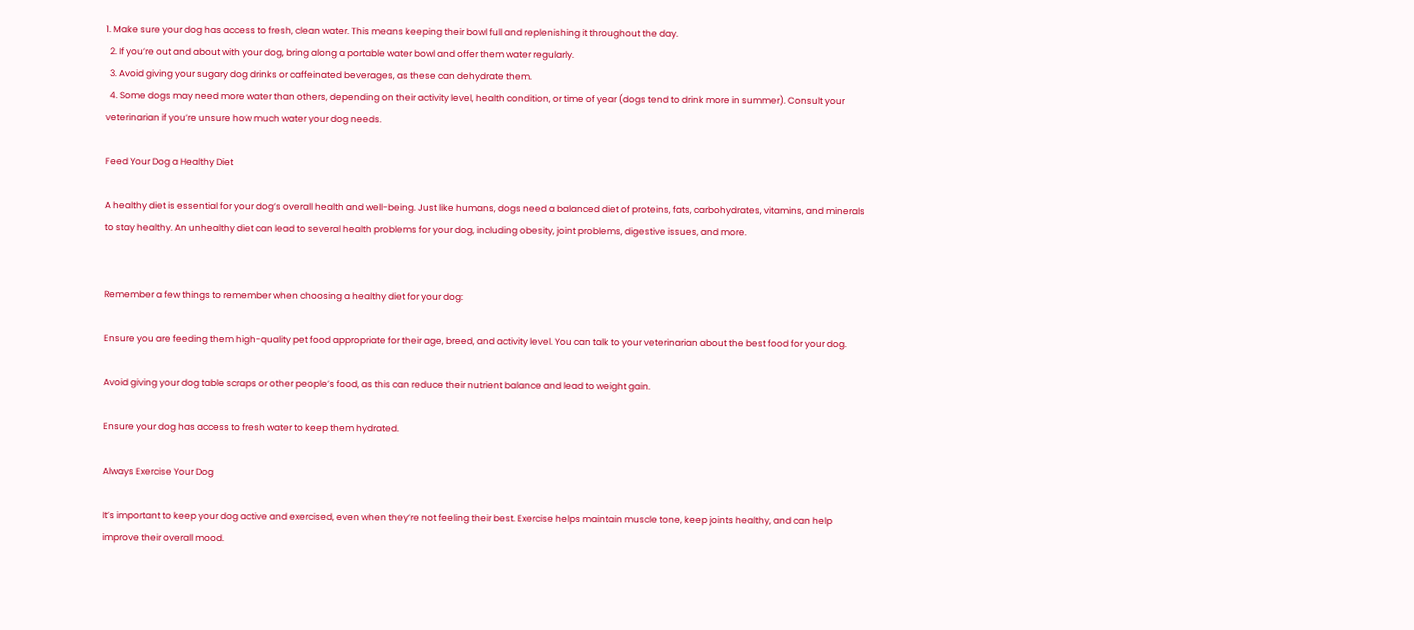1. Make sure your dog has access to fresh, clean water. This means keeping their bowl full and replenishing it throughout the day.
  2. If you’re out and about with your dog, bring along a portable water bowl and offer them water regularly.
  3. Avoid giving your sugary dog drinks or caffeinated beverages, as these can dehydrate them.
  4. Some dogs may need more water than others, depending on their activity level, health condition, or time of year (dogs tend to drink more in summer). Consult your veterinarian if you’re unsure how much water your dog needs.

Feed Your Dog a Healthy Diet

A healthy diet is essential for your dog’s overall health and well-being. Just like humans, dogs need a balanced diet of proteins, fats, carbohydrates, vitamins, and minerals to stay healthy. An unhealthy diet can lead to several health problems for your dog, including obesity, joint problems, digestive issues, and more.


Remember a few things to remember when choosing a healthy diet for your dog:

Ensure you are feeding them high-quality pet food appropriate for their age, breed, and activity level. You can talk to your veterinarian about the best food for your dog.

Avoid giving your dog table scraps or other people’s food, as this can reduce their nutrient balance and lead to weight gain.

Ensure your dog has access to fresh water to keep them hydrated.

Always Exercise Your Dog

It’s important to keep your dog active and exercised, even when they’re not feeling their best. Exercise helps maintain muscle tone, keep joints healthy, and can help improve their overall mood.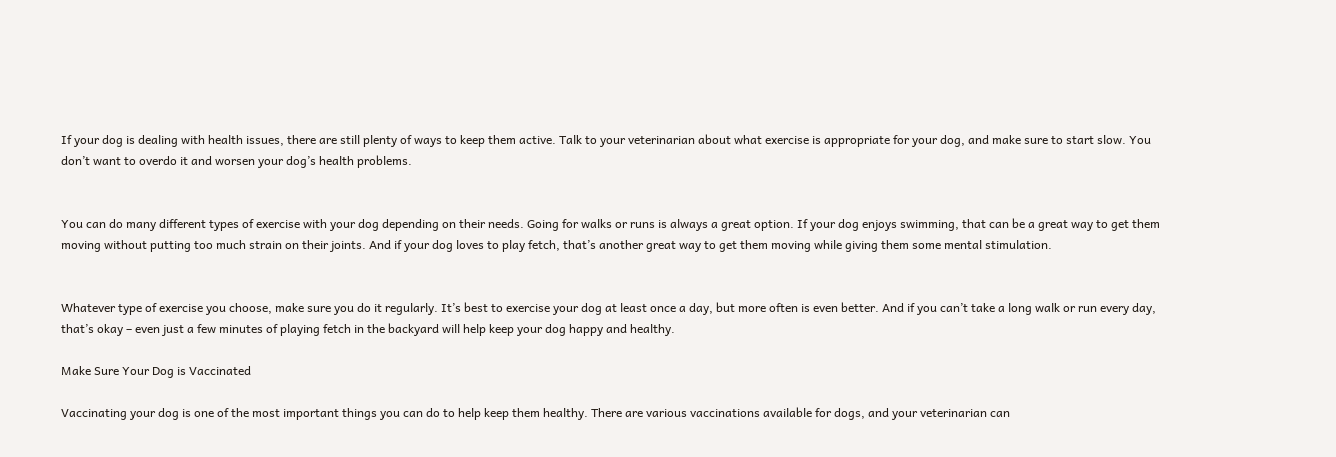If your dog is dealing with health issues, there are still plenty of ways to keep them active. Talk to your veterinarian about what exercise is appropriate for your dog, and make sure to start slow. You don’t want to overdo it and worsen your dog’s health problems.


You can do many different types of exercise with your dog depending on their needs. Going for walks or runs is always a great option. If your dog enjoys swimming, that can be a great way to get them moving without putting too much strain on their joints. And if your dog loves to play fetch, that’s another great way to get them moving while giving them some mental stimulation.


Whatever type of exercise you choose, make sure you do it regularly. It’s best to exercise your dog at least once a day, but more often is even better. And if you can’t take a long walk or run every day, that’s okay – even just a few minutes of playing fetch in the backyard will help keep your dog happy and healthy.

Make Sure Your Dog is Vaccinated

Vaccinating your dog is one of the most important things you can do to help keep them healthy. There are various vaccinations available for dogs, and your veterinarian can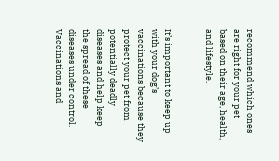recommend which ones are right for your pet based on their age, health, and lifestyle.


It’s important to keep up with your dog’s vaccinations because they protect your pet from potentially deadly diseases and help keep the spread of these diseases under control. Vaccinations and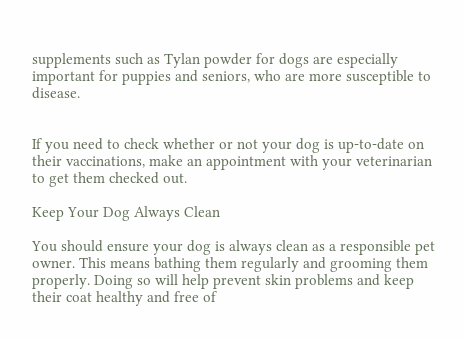supplements such as Tylan powder for dogs are especially important for puppies and seniors, who are more susceptible to disease.


If you need to check whether or not your dog is up-to-date on their vaccinations, make an appointment with your veterinarian to get them checked out.

Keep Your Dog Always Clean

You should ensure your dog is always clean as a responsible pet owner. This means bathing them regularly and grooming them properly. Doing so will help prevent skin problems and keep their coat healthy and free of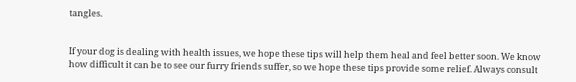tangles.


If your dog is dealing with health issues, we hope these tips will help them heal and feel better soon. We know how difficult it can be to see our furry friends suffer, so we hope these tips provide some relief. Always consult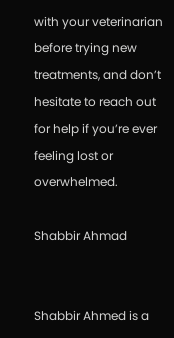with your veterinarian before trying new treatments, and don’t hesitate to reach out for help if you’re ever feeling lost or overwhelmed.

Shabbir Ahmad


Shabbir Ahmed is a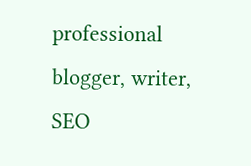professional blogger, writer, SEO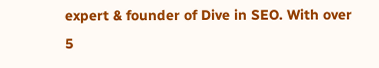expert & founder of Dive in SEO. With over 5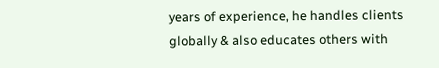years of experience, he handles clients globally & also educates others with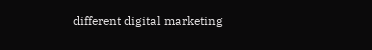different digital marketing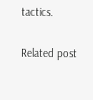tactics.

Related post